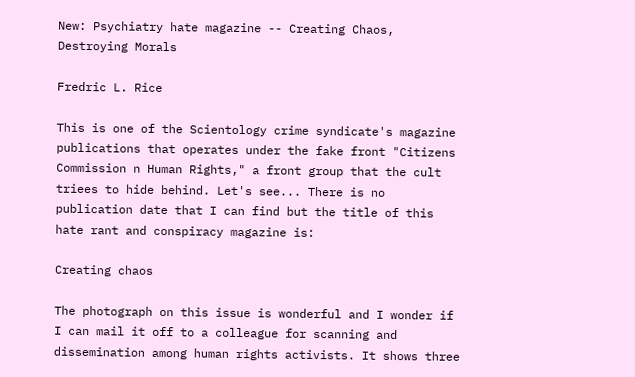New: Psychiatry hate magazine -- Creating Chaos, Destroying Morals

Fredric L. Rice

This is one of the Scientology crime syndicate's magazine publications that operates under the fake front "Citizens Commission n Human Rights," a front group that the cult triees to hide behind. Let's see... There is no publication date that I can find but the title of this hate rant and conspiracy magazine is:

Creating chaos

The photograph on this issue is wonderful and I wonder if I can mail it off to a colleague for scanning and dissemination among human rights activists. It shows three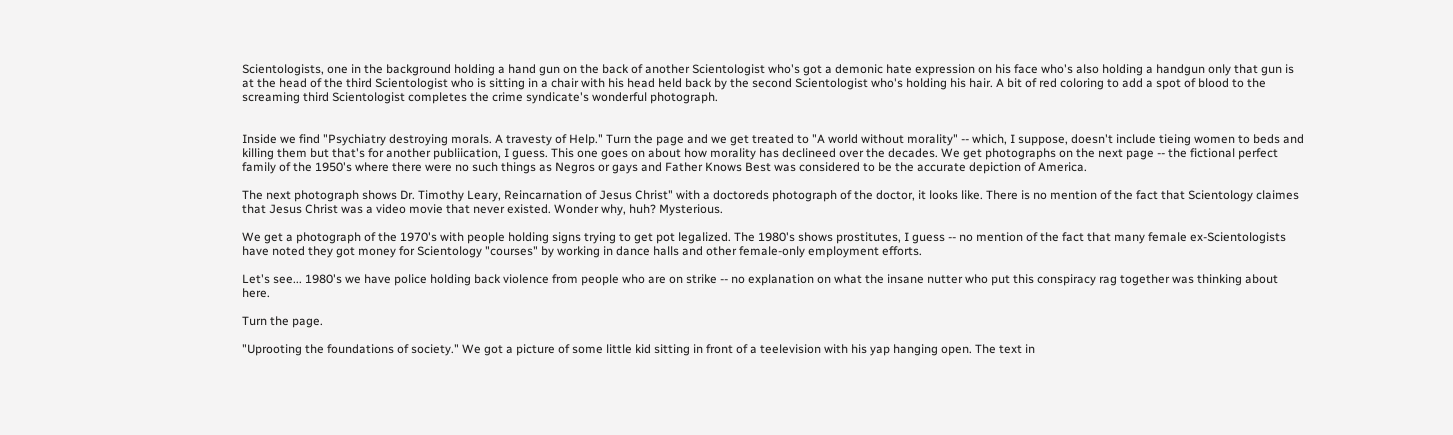Scientologists, one in the background holding a hand gun on the back of another Scientologist who's got a demonic hate expression on his face who's also holding a handgun only that gun is at the head of the third Scientologist who is sitting in a chair with his head held back by the second Scientologist who's holding his hair. A bit of red coloring to add a spot of blood to the screaming third Scientologist completes the crime syndicate's wonderful photograph.


Inside we find "Psychiatry destroying morals. A travesty of Help." Turn the page and we get treated to "A world without morality" -- which, I suppose, doesn't include tieing women to beds and killing them but that's for another publiication, I guess. This one goes on about how morality has declineed over the decades. We get photographs on the next page -- the fictional perfect family of the 1950's where there were no such things as Negros or gays and Father Knows Best was considered to be the accurate depiction of America.

The next photograph shows Dr. Timothy Leary, Reincarnation of Jesus Christ" with a doctoreds photograph of the doctor, it looks like. There is no mention of the fact that Scientology claimes that Jesus Christ was a video movie that never existed. Wonder why, huh? Mysterious.

We get a photograph of the 1970's with people holding signs trying to get pot legalized. The 1980's shows prostitutes, I guess -- no mention of the fact that many female ex-Scientologists have noted they got money for Scientology "courses" by working in dance halls and other female-only employment efforts.

Let's see... 1980's we have police holding back violence from people who are on strike -- no explanation on what the insane nutter who put this conspiracy rag together was thinking about here.

Turn the page.

"Uprooting the foundations of society." We got a picture of some little kid sitting in front of a teelevision with his yap hanging open. The text in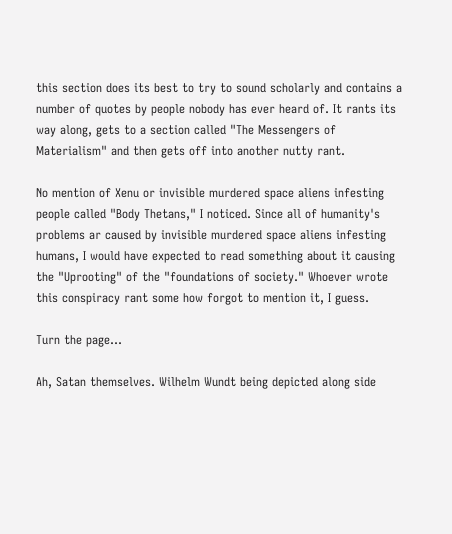this section does its best to try to sound scholarly and contains a number of quotes by people nobody has ever heard of. It rants its way along, gets to a section called "The Messengers of Materialism" and then gets off into another nutty rant.

No mention of Xenu or invisible murdered space aliens infesting people called "Body Thetans," I noticed. Since all of humanity's problems ar caused by invisible murdered space aliens infesting humans, I would have expected to read something about it causing the "Uprooting" of the "foundations of society." Whoever wrote this conspiracy rant some how forgot to mention it, I guess.

Turn the page...

Ah, Satan themselves. Wilhelm Wundt being depicted along side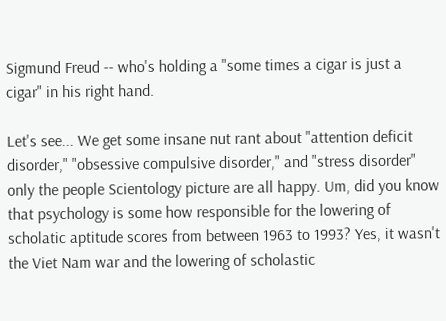Sigmund Freud -- who's holding a "some times a cigar is just a cigar" in his right hand.

Let's see... We get some insane nut rant about "attention deficit disorder," "obsessive compulsive disorder," and "stress disorder" only the people Scientology picture are all happy. Um, did you know that psychology is some how responsible for the lowering of scholatic aptitude scores from between 1963 to 1993? Yes, it wasn't the Viet Nam war and the lowering of scholastic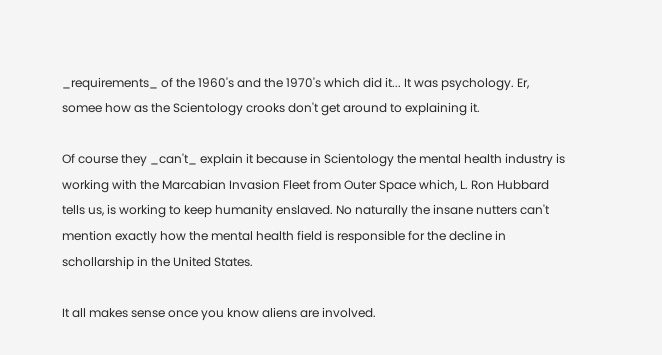_requirements_ of the 1960's and the 1970's which did it... It was psychology. Er, somee how as the Scientology crooks don't get around to explaining it.

Of course they _can't_ explain it because in Scientology the mental health industry is working with the Marcabian Invasion Fleet from Outer Space which, L. Ron Hubbard tells us, is working to keep humanity enslaved. No naturally the insane nutters can't mention exactly how the mental health field is responsible for the decline in schollarship in the United States.

It all makes sense once you know aliens are involved.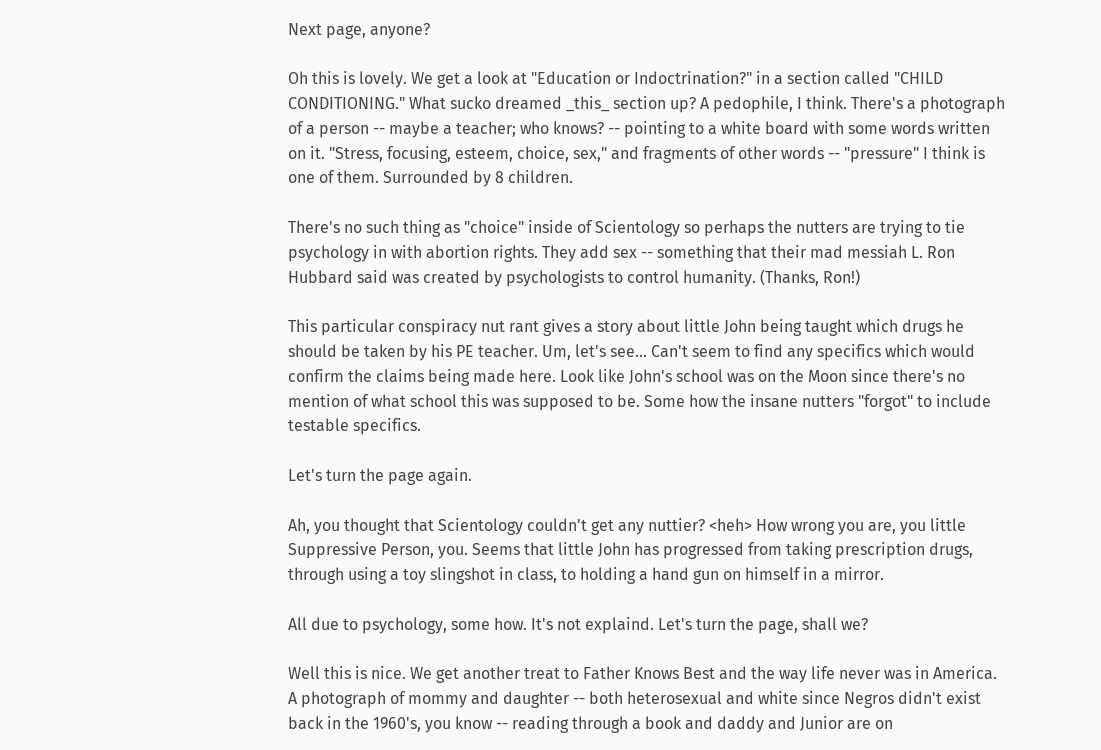Next page, anyone?

Oh this is lovely. We get a look at "Education or Indoctrination?" in a section called "CHILD CONDITIONING." What sucko dreamed _this_ section up? A pedophile, I think. There's a photograph of a person -- maybe a teacher; who knows? -- pointing to a white board with some words written on it. "Stress, focusing, esteem, choice, sex," and fragments of other words -- "pressure" I think is one of them. Surrounded by 8 children.

There's no such thing as "choice" inside of Scientology so perhaps the nutters are trying to tie psychology in with abortion rights. They add sex -- something that their mad messiah L. Ron Hubbard said was created by psychologists to control humanity. (Thanks, Ron!)

This particular conspiracy nut rant gives a story about little John being taught which drugs he should be taken by his PE teacher. Um, let's see... Can't seem to find any specifics which would confirm the claims being made here. Look like John's school was on the Moon since there's no mention of what school this was supposed to be. Some how the insane nutters "forgot" to include testable specifics.

Let's turn the page again.

Ah, you thought that Scientology couldn't get any nuttier? <heh> How wrong you are, you little Suppressive Person, you. Seems that little John has progressed from taking prescription drugs, through using a toy slingshot in class, to holding a hand gun on himself in a mirror.

All due to psychology, some how. It's not explaind. Let's turn the page, shall we?

Well this is nice. We get another treat to Father Knows Best and the way life never was in America. A photograph of mommy and daughter -- both heterosexual and white since Negros didn't exist back in the 1960's, you know -- reading through a book and daddy and Junior are on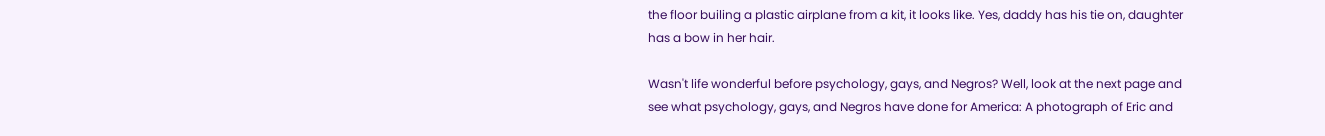the floor builing a plastic airplane from a kit, it looks like. Yes, daddy has his tie on, daughter has a bow in her hair.

Wasn't life wonderful before psychology, gays, and Negros? Well, look at the next page and see what psychology, gays, and Negros have done for America: A photograph of Eric and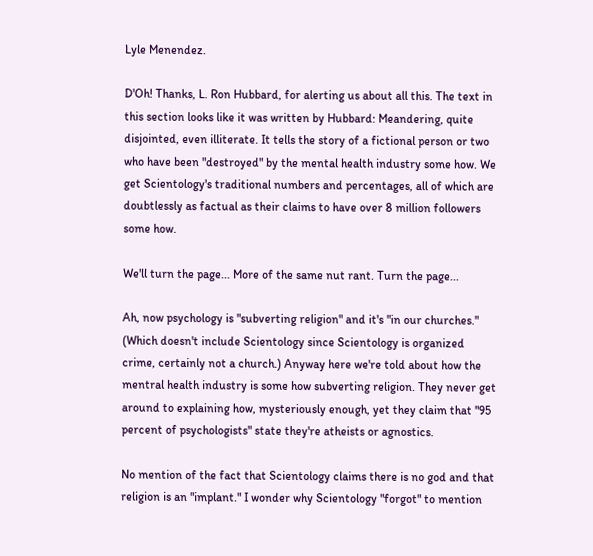Lyle Menendez.

D'Oh! Thanks, L. Ron Hubbard, for alerting us about all this. The text in this section looks like it was written by Hubbard: Meandering, quite disjointed, even illiterate. It tells the story of a fictional person or two who have been "destroyed" by the mental health industry some how. We get Scientology's traditional numbers and percentages, all of which are doubtlessly as factual as their claims to have over 8 million followers some how.

We'll turn the page... More of the same nut rant. Turn the page...

Ah, now psychology is "subverting religion" and it's "in our churches." (Which doesn't include Scientology since Scientology is organized crime, certainly not a church.) Anyway here we're told about how the mentral health industry is some how subverting religion. They never get around to explaining how, mysteriously enough, yet they claim that "95 percent of psychologists" state they're atheists or agnostics.

No mention of the fact that Scientology claims there is no god and that religion is an "implant." I wonder why Scientology "forgot" to mention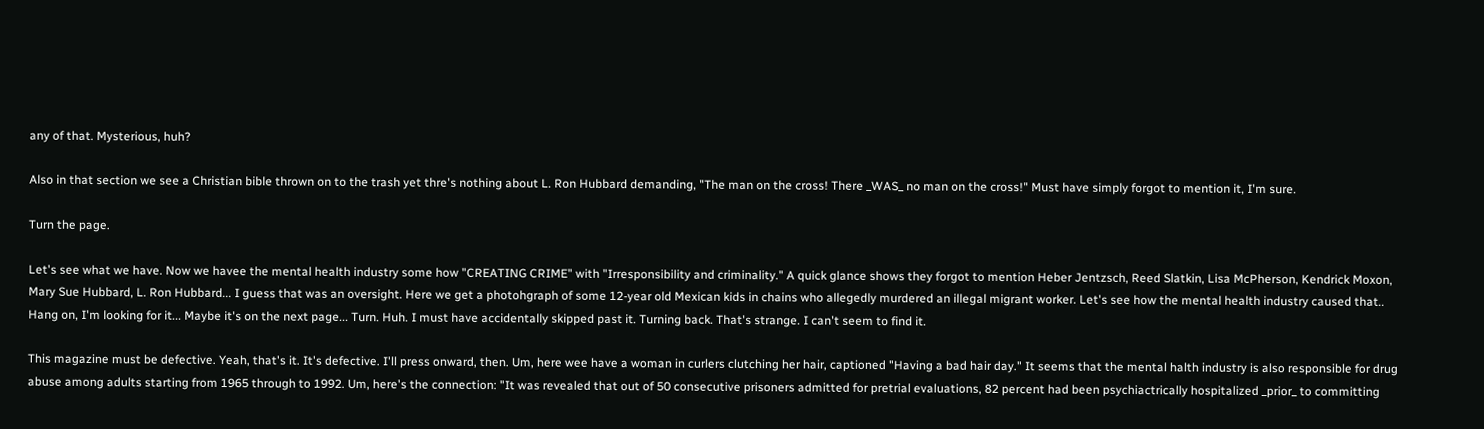any of that. Mysterious, huh?

Also in that section we see a Christian bible thrown on to the trash yet thre's nothing about L. Ron Hubbard demanding, "The man on the cross! There _WAS_ no man on the cross!" Must have simply forgot to mention it, I'm sure.

Turn the page.

Let's see what we have. Now we havee the mental health industry some how "CREATING CRIME" with "Irresponsibility and criminality." A quick glance shows they forgot to mention Heber Jentzsch, Reed Slatkin, Lisa McPherson, Kendrick Moxon, Mary Sue Hubbard, L. Ron Hubbard... I guess that was an oversight. Here we get a photohgraph of some 12-year old Mexican kids in chains who allegedly murdered an illegal migrant worker. Let's see how the mental health industry caused that.. Hang on, I'm looking for it... Maybe it's on the next page... Turn. Huh. I must have accidentally skipped past it. Turning back. That's strange. I can't seem to find it.

This magazine must be defective. Yeah, that's it. It's defective. I'll press onward, then. Um, here wee have a woman in curlers clutching her hair, captioned "Having a bad hair day." It seems that the mental halth industry is also responsible for drug abuse among adults starting from 1965 through to 1992. Um, here's the connection: "It was revealed that out of 50 consecutive prisoners admitted for pretrial evaluations, 82 percent had been psychiactrically hospitalized _prior_ to committing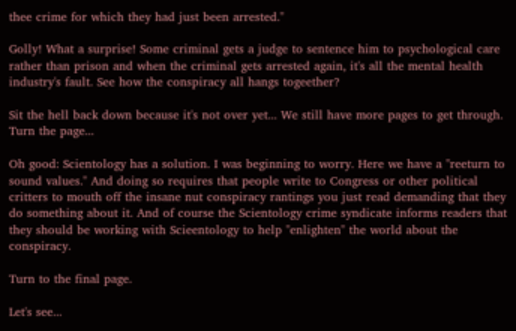thee crime for which they had just been arrested."

Golly! What a surprise! Some criminal gets a judge to sentence him to psychological care rather than prison and when the criminal gets arrested again, it's all the mental health industry's fault. See how the conspiracy all hangs togeether?

Sit the hell back down because it's not over yet... We still have more pages to get through. Turn the page...

Oh good: Scientology has a solution. I was beginning to worry. Here we have a "reeturn to sound values." And doing so requires that people write to Congress or other political critters to mouth off the insane nut conspiracy rantings you just read demanding that they do something about it. And of course the Scientology crime syndicate informs readers that they should be working with Scieentology to help "enlighten" the world about the conspiracy.

Turn to the final page.

Let's see...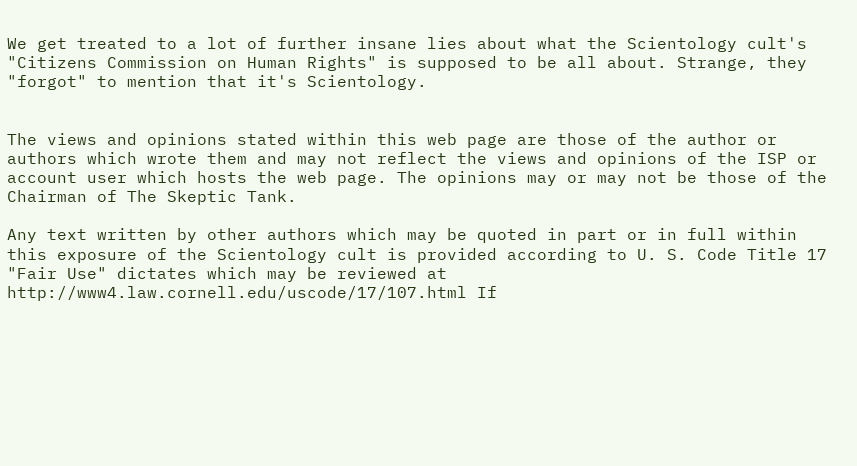We get treated to a lot of further insane lies about what the Scientology cult's "Citizens Commission on Human Rights" is supposed to be all about. Strange, they "forgot" to mention that it's Scientology.


The views and opinions stated within this web page are those of the author or authors which wrote them and may not reflect the views and opinions of the ISP or account user which hosts the web page. The opinions may or may not be those of the Chairman of The Skeptic Tank.

Any text written by other authors which may be quoted in part or in full within this exposure of the Scientology cult is provided according to U. S. Code Title 17 "Fair Use" dictates which may be reviewed at http://www4.law.cornell.edu/uscode/17/107.html If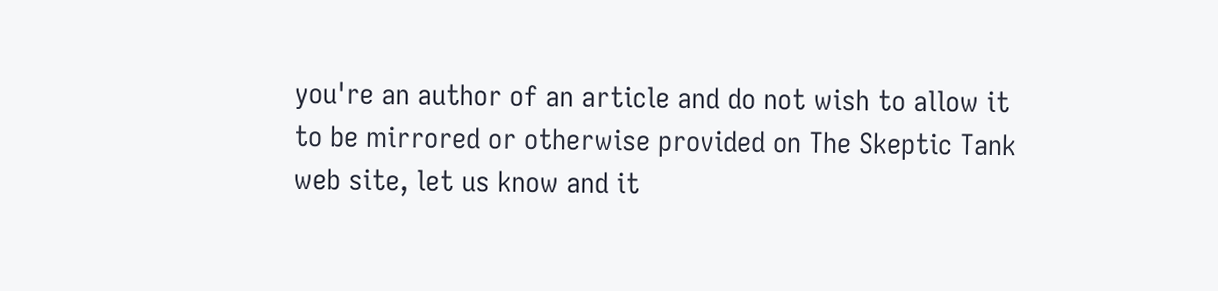you're an author of an article and do not wish to allow it to be mirrored or otherwise provided on The Skeptic Tank web site, let us know and it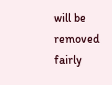will be removed fairly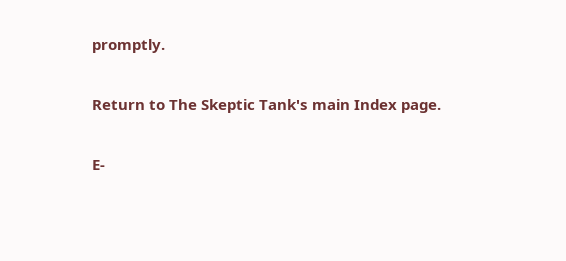promptly.

Return to The Skeptic Tank's main Index page.

E-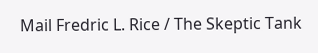Mail Fredric L. Rice / The Skeptic Tank